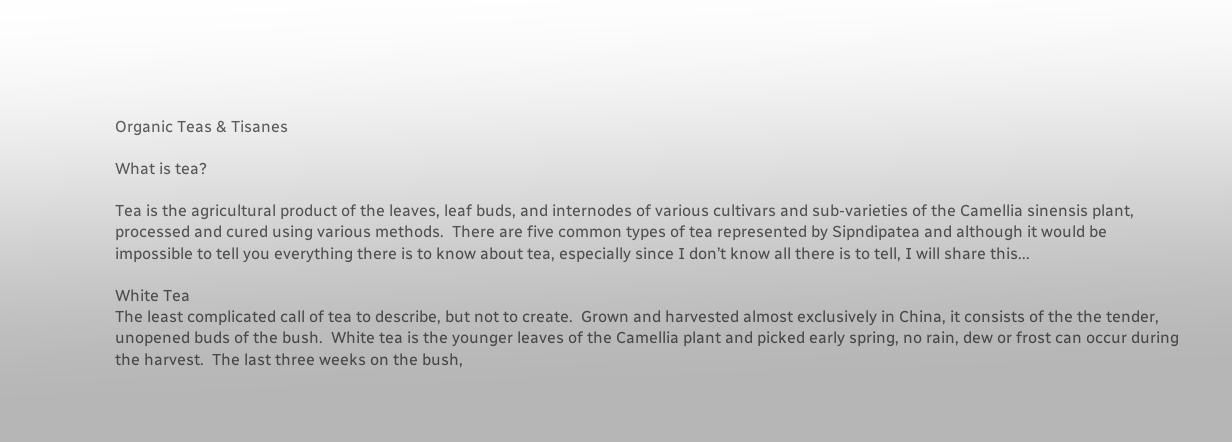Organic Teas & Tisanes

What is tea?

Tea is the agricultural product of the leaves, leaf buds, and internodes of various cultivars and sub-varieties of the Camellia sinensis plant, processed and cured using various methods.  There are five common types of tea represented by Sipndipatea and although it would be impossible to tell you everything there is to know about tea, especially since I don’t know all there is to tell, I will share this...

White Tea
The least complicated call of tea to describe, but not to create.  Grown and harvested almost exclusively in China, it consists of the the tender, unopened buds of the bush.  White tea is the younger leaves of the Camellia plant and picked early spring, no rain, dew or frost can occur during the harvest.  The last three weeks on the bush,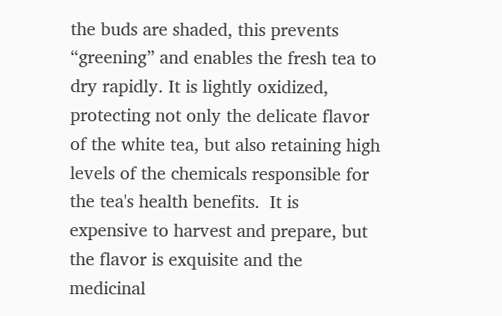the buds are shaded, this prevents “greening” and enables the fresh tea to dry rapidly. It is lightly oxidized, protecting not only the delicate flavor of the white tea, but also retaining high levels of the chemicals responsible for the tea's health benefits.  It is expensive to harvest and prepare, but the flavor is exquisite and the medicinal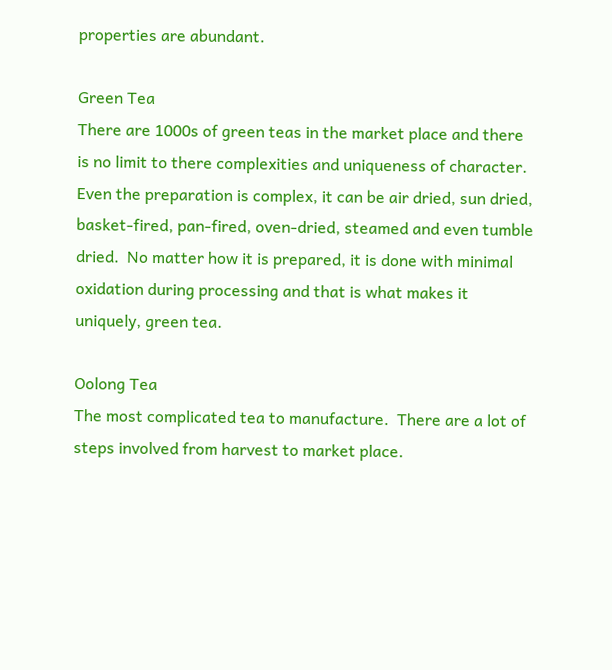properties are abundant.

Green Tea
There are 1000s of green teas in the market place and there is no limit to there complexities and uniqueness of character.  Even the preparation is complex, it can be air dried, sun dried, basket-fired, pan-fired, oven-dried, steamed and even tumble dried.  No matter how it is prepared, it is done with minimal oxidation during processing and that is what makes it uniquely, green tea.

Oolong Tea
The most complicated tea to manufacture.  There are a lot of steps involved from harvest to market place.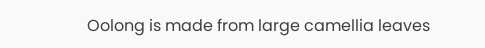Oolong is made from large camellia leaves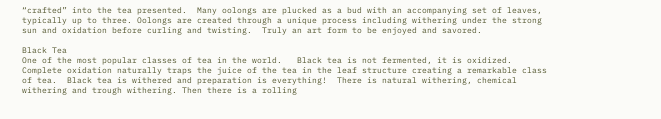“crafted” into the tea presented.  Many oolongs are plucked as a bud with an accompanying set of leaves, typically up to three. Oolongs are created through a unique process including withering under the strong sun and oxidation before curling and twisting.  Truly an art form to be enjoyed and savored.

Black Tea
One of the most popular classes of tea in the world.   Black tea is not fermented, it is oxidized.  Complete oxidation naturally traps the juice of the tea in the leaf structure creating a remarkable class of tea.  Black tea is withered and preparation is everything!  There is natural withering, chemical withering and trough withering. Then there is a rolling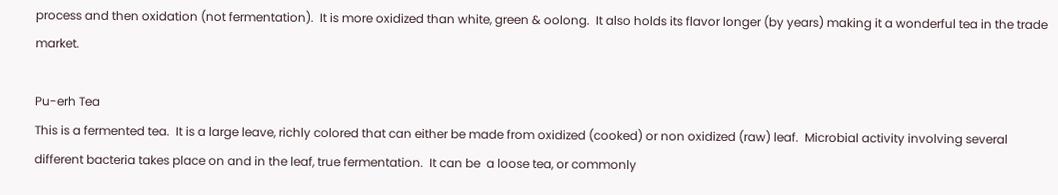process and then oxidation (not fermentation).  It is more oxidized than white, green & oolong.  It also holds its flavor longer (by years) making it a wonderful tea in the trade market.

Pu-erh Tea
This is a fermented tea.  It is a large leave, richly colored that can either be made from oxidized (cooked) or non oxidized (raw) leaf.  Microbial activity involving several different bacteria takes place on and in the leaf, true fermentation.  It can be  a loose tea, or commonly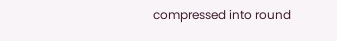compressed into round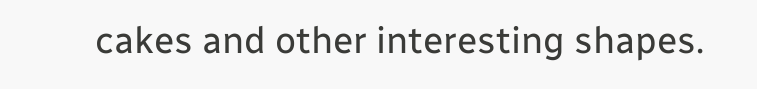cakes and other interesting shapes.